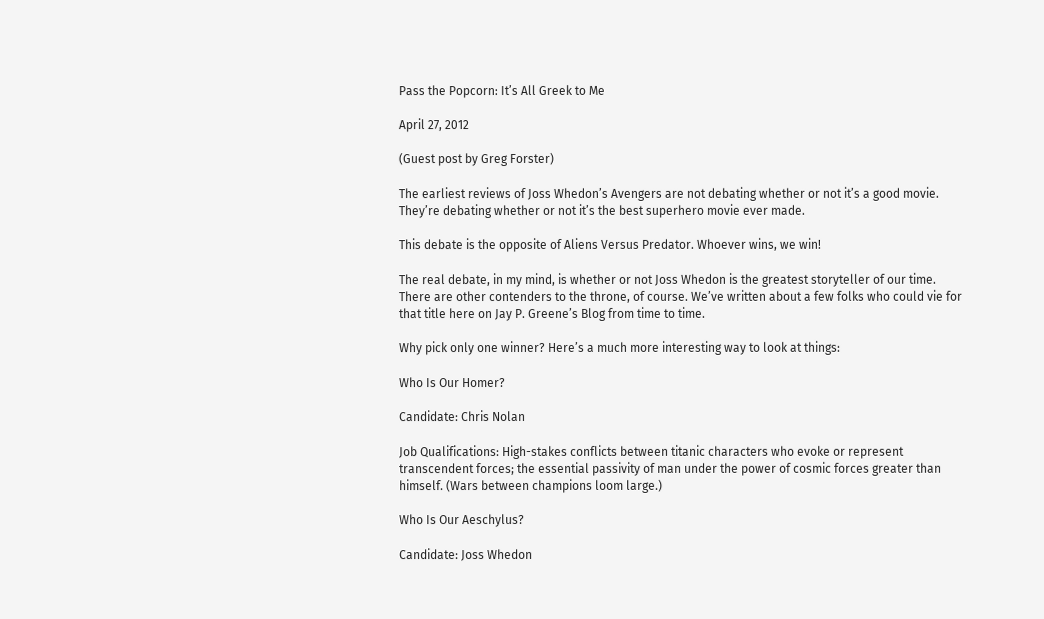Pass the Popcorn: It’s All Greek to Me

April 27, 2012

(Guest post by Greg Forster)

The earliest reviews of Joss Whedon’s Avengers are not debating whether or not it’s a good movie. They’re debating whether or not it’s the best superhero movie ever made.

This debate is the opposite of Aliens Versus Predator. Whoever wins, we win!

The real debate, in my mind, is whether or not Joss Whedon is the greatest storyteller of our time. There are other contenders to the throne, of course. We’ve written about a few folks who could vie for that title here on Jay P. Greene’s Blog from time to time.

Why pick only one winner? Here’s a much more interesting way to look at things:

Who Is Our Homer?

Candidate: Chris Nolan

Job Qualifications: High-stakes conflicts between titanic characters who evoke or represent transcendent forces; the essential passivity of man under the power of cosmic forces greater than himself. (Wars between champions loom large.)

Who Is Our Aeschylus?

Candidate: Joss Whedon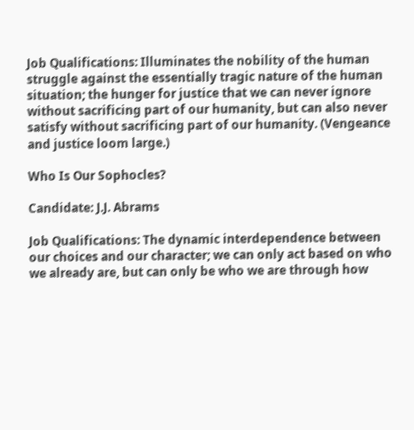Job Qualifications: Illuminates the nobility of the human struggle against the essentially tragic nature of the human situation; the hunger for justice that we can never ignore without sacrificing part of our humanity, but can also never satisfy without sacrificing part of our humanity. (Vengeance and justice loom large.)

Who Is Our Sophocles?

Candidate: J.J. Abrams

Job Qualifications: The dynamic interdependence between our choices and our character; we can only act based on who we already are, but can only be who we are through how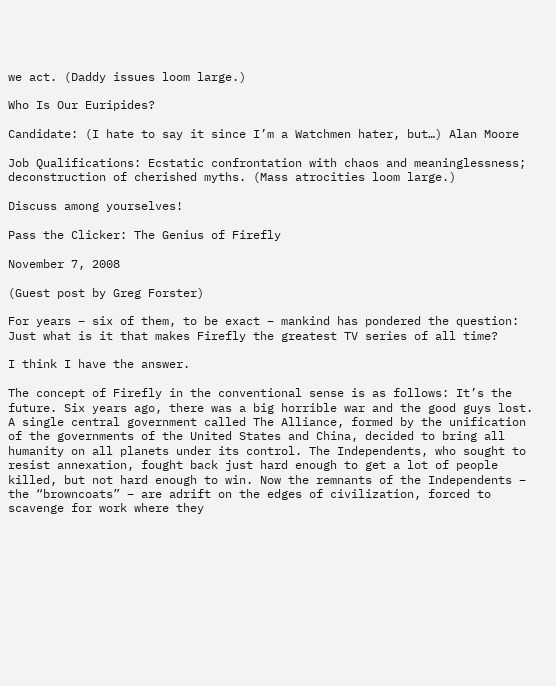we act. (Daddy issues loom large.)

Who Is Our Euripides?

Candidate: (I hate to say it since I’m a Watchmen hater, but…) Alan Moore

Job Qualifications: Ecstatic confrontation with chaos and meaninglessness; deconstruction of cherished myths. (Mass atrocities loom large.)

Discuss among yourselves!

Pass the Clicker: The Genius of Firefly

November 7, 2008

(Guest post by Greg Forster)

For years – six of them, to be exact – mankind has pondered the question: Just what is it that makes Firefly the greatest TV series of all time?

I think I have the answer.

The concept of Firefly in the conventional sense is as follows: It’s the future. Six years ago, there was a big horrible war and the good guys lost. A single central government called The Alliance, formed by the unification of the governments of the United States and China, decided to bring all humanity on all planets under its control. The Independents, who sought to resist annexation, fought back just hard enough to get a lot of people killed, but not hard enough to win. Now the remnants of the Independents – the “browncoats” – are adrift on the edges of civilization, forced to scavenge for work where they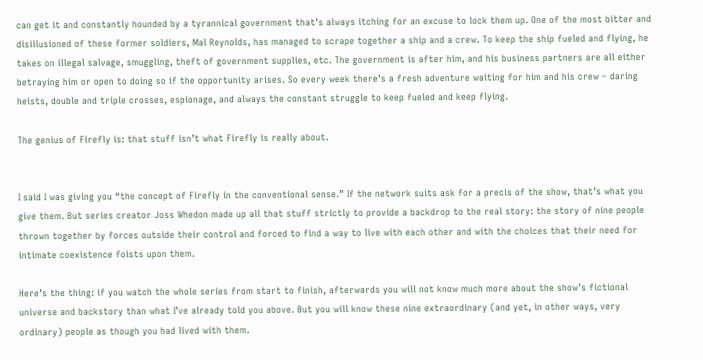can get it and constantly hounded by a tyrannical government that’s always itching for an excuse to lock them up. One of the most bitter and disillusioned of these former soldiers, Mal Reynolds, has managed to scrape together a ship and a crew. To keep the ship fueled and flying, he takes on illegal salvage, smuggling, theft of government supplies, etc. The government is after him, and his business partners are all either betraying him or open to doing so if the opportunity arises. So every week there’s a fresh adventure waiting for him and his crew – daring heists, double and triple crosses, espionage, and always the constant struggle to keep fueled and keep flying.

The genius of Firefly is: that stuff isn’t what Firefly is really about.


I said I was giving you “the concept of Firefly in the conventional sense.” If the network suits ask for a precis of the show, that’s what you give them. But series creator Joss Whedon made up all that stuff strictly to provide a backdrop to the real story: the story of nine people thrown together by forces outside their control and forced to find a way to live with each other and with the choices that their need for intimate coexistence foists upon them.

Here’s the thing: if you watch the whole series from start to finish, afterwards you will not know much more about the show’s fictional universe and backstory than what I’ve already told you above. But you will know these nine extraordinary (and yet, in other ways, very ordinary) people as though you had lived with them.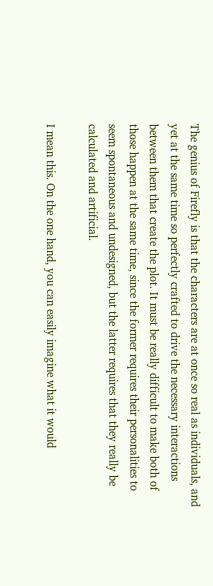The genius of Firefly is that the characters are at once so real as individuals, and yet at the same time so perfectly crafted to drive the necessary interactions between them that create the plot. It must be really difficult to make both of those happen at the same time, since the former requires their personalities to seem spontaneous and undesigned, but the latter requires that they really be calculated and artificial.

I mean this. On the one hand, you can easily imagine what it would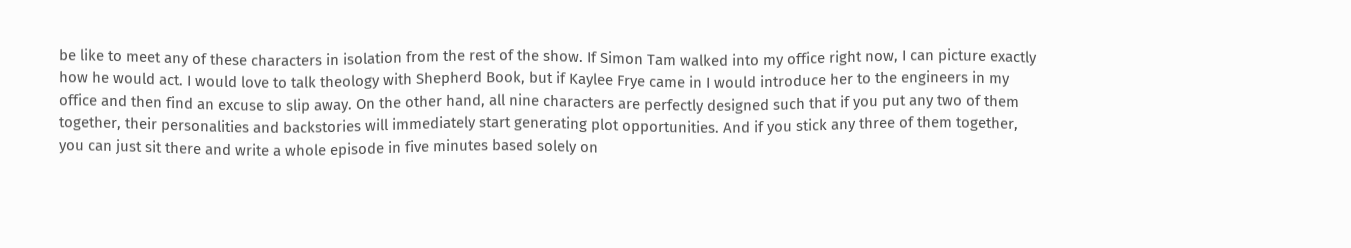be like to meet any of these characters in isolation from the rest of the show. If Simon Tam walked into my office right now, I can picture exactly how he would act. I would love to talk theology with Shepherd Book, but if Kaylee Frye came in I would introduce her to the engineers in my office and then find an excuse to slip away. On the other hand, all nine characters are perfectly designed such that if you put any two of them together, their personalities and backstories will immediately start generating plot opportunities. And if you stick any three of them together, you can just sit there and write a whole episode in five minutes based solely on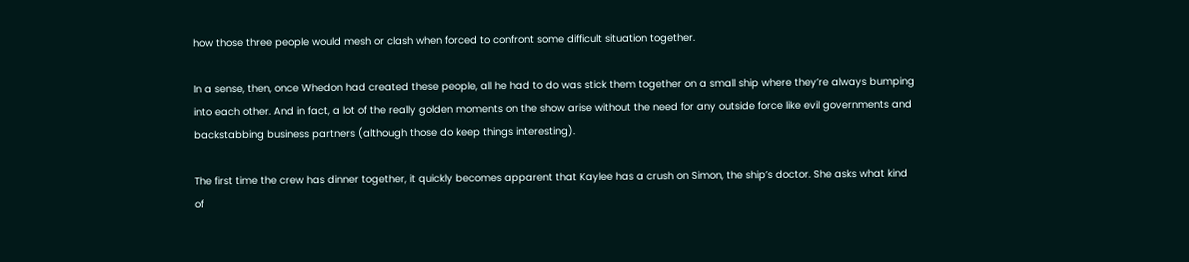how those three people would mesh or clash when forced to confront some difficult situation together.

In a sense, then, once Whedon had created these people, all he had to do was stick them together on a small ship where they’re always bumping into each other. And in fact, a lot of the really golden moments on the show arise without the need for any outside force like evil governments and backstabbing business partners (although those do keep things interesting).

The first time the crew has dinner together, it quickly becomes apparent that Kaylee has a crush on Simon, the ship’s doctor. She asks what kind of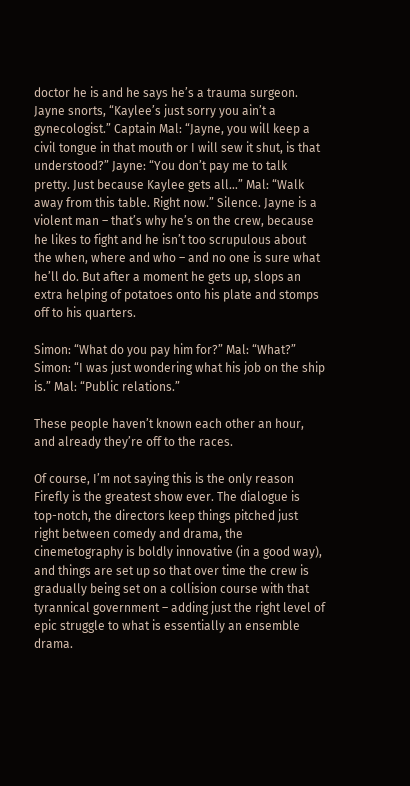doctor he is and he says he’s a trauma surgeon. Jayne snorts, “Kaylee’s just sorry you ain’t a gynecologist.” Captain Mal: “Jayne, you will keep a civil tongue in that mouth or I will sew it shut, is that understood?” Jayne: “You don’t pay me to talk pretty. Just because Kaylee gets all…” Mal: “Walk away from this table. Right now.” Silence. Jayne is a violent man – that’s why he’s on the crew, because he likes to fight and he isn’t too scrupulous about the when, where and who – and no one is sure what he’ll do. But after a moment he gets up, slops an extra helping of potatoes onto his plate and stomps off to his quarters.

Simon: “What do you pay him for?” Mal: “What?” Simon: “I was just wondering what his job on the ship is.” Mal: “Public relations.”

These people haven’t known each other an hour, and already they’re off to the races.

Of course, I’m not saying this is the only reason Firefly is the greatest show ever. The dialogue is top-notch, the directors keep things pitched just right between comedy and drama, the cinemetography is boldly innovative (in a good way), and things are set up so that over time the crew is gradually being set on a collision course with that tyrannical government – adding just the right level of epic struggle to what is essentially an ensemble drama.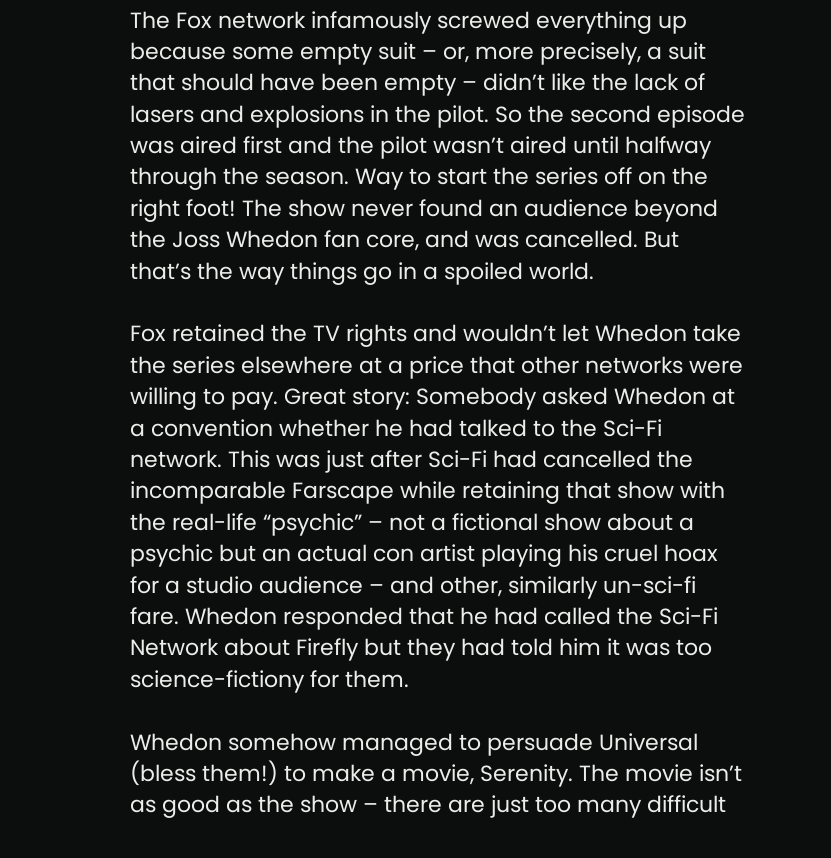The Fox network infamously screwed everything up because some empty suit – or, more precisely, a suit that should have been empty – didn’t like the lack of lasers and explosions in the pilot. So the second episode was aired first and the pilot wasn’t aired until halfway through the season. Way to start the series off on the right foot! The show never found an audience beyond the Joss Whedon fan core, and was cancelled. But that’s the way things go in a spoiled world.

Fox retained the TV rights and wouldn’t let Whedon take the series elsewhere at a price that other networks were willing to pay. Great story: Somebody asked Whedon at a convention whether he had talked to the Sci-Fi network. This was just after Sci-Fi had cancelled the incomparable Farscape while retaining that show with the real-life “psychic” – not a fictional show about a psychic but an actual con artist playing his cruel hoax for a studio audience – and other, similarly un-sci-fi fare. Whedon responded that he had called the Sci-Fi Network about Firefly but they had told him it was too science-fictiony for them.

Whedon somehow managed to persuade Universal (bless them!) to make a movie, Serenity. The movie isn’t as good as the show – there are just too many difficult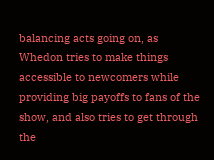balancing acts going on, as Whedon tries to make things accessible to newcomers while providing big payoffs to fans of the show, and also tries to get through the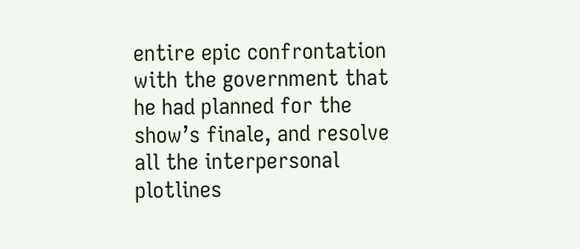entire epic confrontation with the government that he had planned for the show’s finale, and resolve all the interpersonal plotlines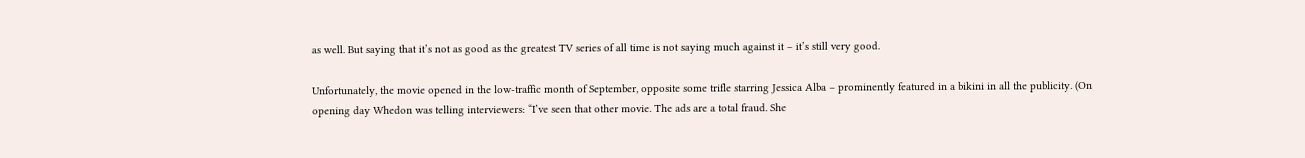as well. But saying that it’s not as good as the greatest TV series of all time is not saying much against it – it’s still very good.

Unfortunately, the movie opened in the low-traffic month of September, opposite some trifle starring Jessica Alba – prominently featured in a bikini in all the publicity. (On opening day Whedon was telling interviewers: “I’ve seen that other movie. The ads are a total fraud. She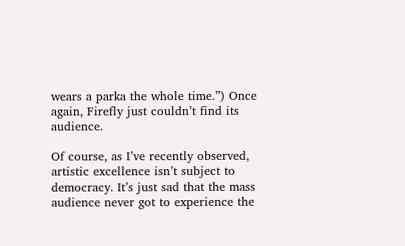wears a parka the whole time.”) Once again, Firefly just couldn’t find its audience.

Of course, as I’ve recently observed, artistic excellence isn’t subject to democracy. It’s just sad that the mass audience never got to experience the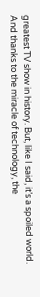greatest TV show in history. But, like I said, it’s a spoiled world. And thanks to the miracle of technology, the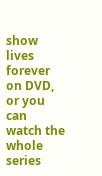show lives forever on DVD, or you can watch the whole series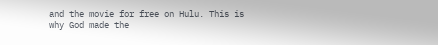and the movie for free on Hulu. This is why God made the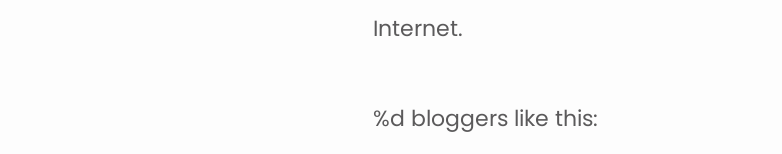Internet.

%d bloggers like this: